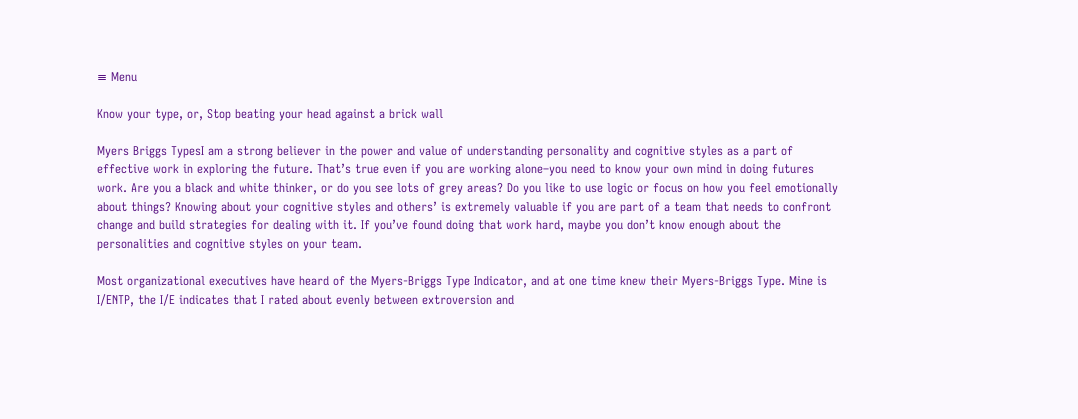≡ Menu

Know your type, or, Stop beating your head against a brick wall

Myers Briggs TypesI am a strong believer in the power and value of understanding personality and cognitive styles as a part of effective work in exploring the future. That’s true even if you are working alone–you need to know your own mind in doing futures work. Are you a black and white thinker, or do you see lots of grey areas? Do you like to use logic or focus on how you feel emotionally about things? Knowing about your cognitive styles and others’ is extremely valuable if you are part of a team that needs to confront change and build strategies for dealing with it. If you’ve found doing that work hard, maybe you don’t know enough about the personalities and cognitive styles on your team.

Most organizational executives have heard of the Myers-Briggs Type Indicator, and at one time knew their Myers-Briggs Type. Mine is I/ENTP, the I/E indicates that I rated about evenly between extroversion and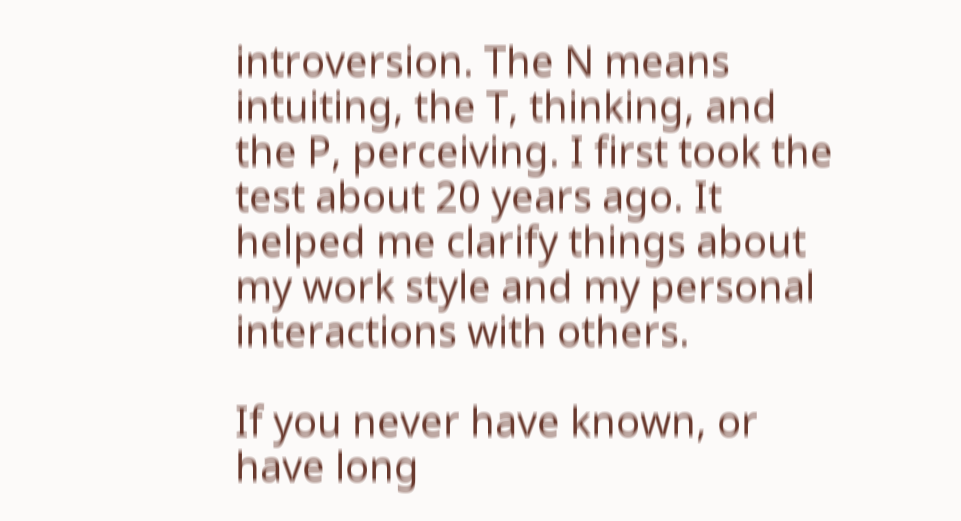introversion. The N means intuiting, the T, thinking, and the P, perceiving. I first took the test about 20 years ago. It helped me clarify things about my work style and my personal interactions with others.

If you never have known, or have long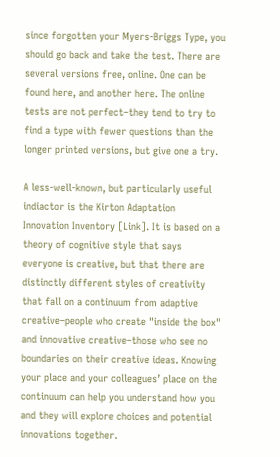since forgotten your Myers-Briggs Type, you should go back and take the test. There are several versions free, online. One can be found here, and another here. The online tests are not perfect–they tend to try to find a type with fewer questions than the longer printed versions, but give one a try.

A less-well-known, but particularly useful indiactor is the Kirton Adaptation Innovation Inventory [Link]. It is based on a theory of cognitive style that says everyone is creative, but that there are distinctly different styles of creativity that fall on a continuum from adaptive creative–people who create "inside the box" and innovative creative–those who see no boundaries on their creative ideas. Knowing your place and your colleagues’ place on the continuum can help you understand how you and they will explore choices and potential innovations together.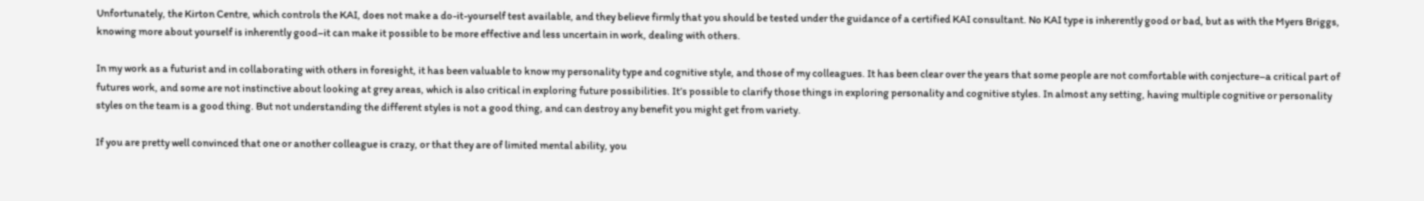Unfortunately, the Kirton Centre, which controls the KAI, does not make a do-it-yourself test available, and they believe firmly that you should be tested under the guidance of a certified KAI consultant. No KAI type is inherently good or bad, but as with the Myers Briggs, knowing more about yourself is inherently good–it can make it possible to be more effective and less uncertain in work, dealing with others.

In my work as a futurist and in collaborating with others in foresight, it has been valuable to know my personality type and cognitive style, and those of my colleagues. It has been clear over the years that some people are not comfortable with conjecture–a critical part of futures work, and some are not instinctive about looking at grey areas, which is also critical in exploring future possibilities. It’s possible to clarify those things in exploring personality and cognitive styles. In almost any setting, having multiple cognitive or personality styles on the team is a good thing. But not understanding the different styles is not a good thing, and can destroy any benefit you might get from variety.

If you are pretty well convinced that one or another colleague is crazy, or that they are of limited mental ability, you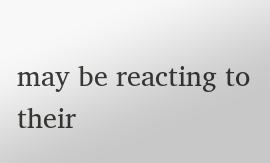may be reacting to their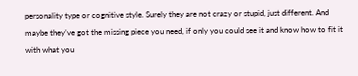personality type or cognitive style. Surely they are not crazy or stupid, just different. And maybe they’ve got the missing piece you need, if only you could see it and know how to fit it with what you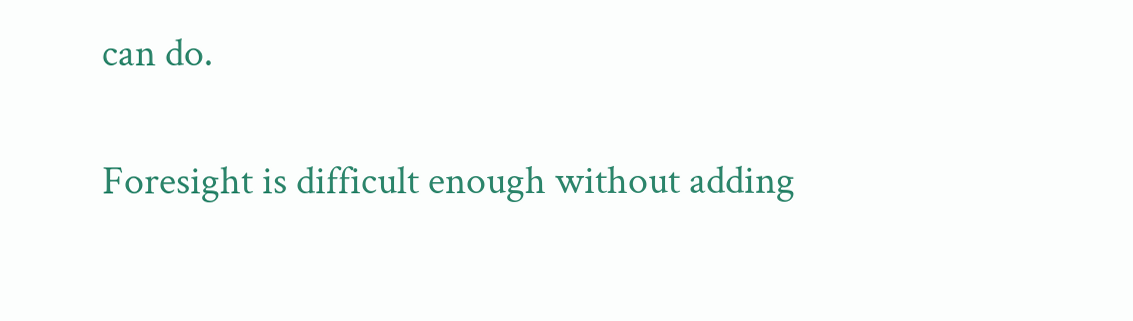can do.

Foresight is difficult enough without adding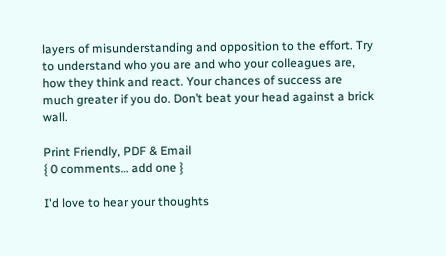layers of misunderstanding and opposition to the effort. Try to understand who you are and who your colleagues are, how they think and react. Your chances of success are much greater if you do. Don’t beat your head against a brick wall.

Print Friendly, PDF & Email
{ 0 comments… add one }

I'd love to hear your thoughts